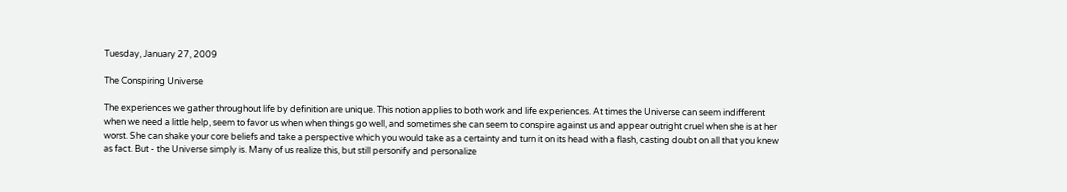Tuesday, January 27, 2009

The Conspiring Universe

The experiences we gather throughout life by definition are unique. This notion applies to both work and life experiences. At times the Universe can seem indifferent when we need a little help, seem to favor us when when things go well, and sometimes she can seem to conspire against us and appear outright cruel when she is at her worst. She can shake your core beliefs and take a perspective which you would take as a certainty and turn it on its head with a flash, casting doubt on all that you knew as fact. But - the Universe simply is. Many of us realize this, but still personify and personalize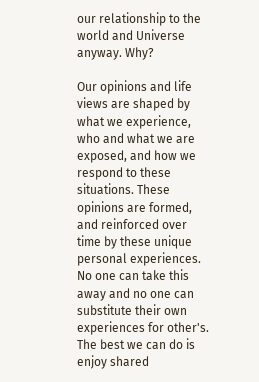our relationship to the world and Universe anyway. Why?

Our opinions and life views are shaped by what we experience, who and what we are exposed, and how we respond to these situations. These opinions are formed, and reinforced over time by these unique personal experiences. No one can take this away and no one can substitute their own experiences for other's. The best we can do is enjoy shared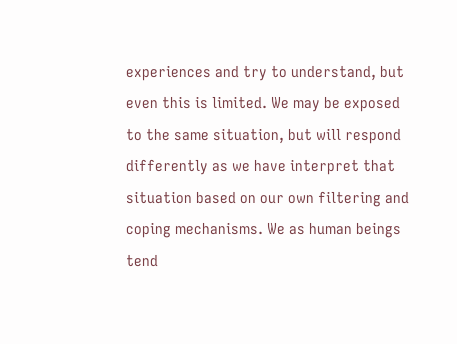experiences and try to understand, but even this is limited. We may be exposed to the same situation, but will respond differently as we have interpret that situation based on our own filtering and coping mechanisms. We as human beings tend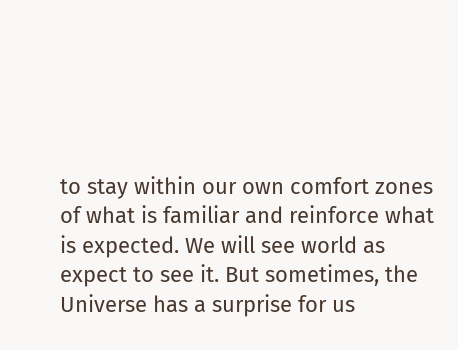to stay within our own comfort zones of what is familiar and reinforce what is expected. We will see world as expect to see it. But sometimes, the Universe has a surprise for us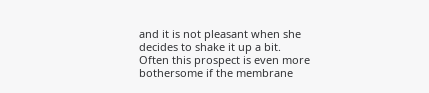and it is not pleasant when she decides to shake it up a bit. Often this prospect is even more bothersome if the membrane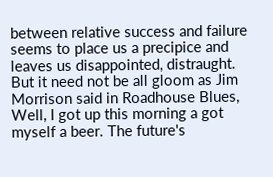between relative success and failure seems to place us a precipice and leaves us disappointed, distraught. But it need not be all gloom as Jim Morrison said in Roadhouse Blues, Well, I got up this morning a got myself a beer. The future's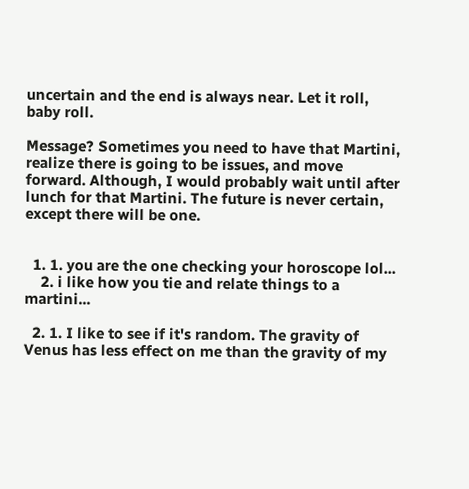uncertain and the end is always near. Let it roll, baby roll.

Message? Sometimes you need to have that Martini, realize there is going to be issues, and move forward. Although, I would probably wait until after lunch for that Martini. The future is never certain, except there will be one.


  1. 1. you are the one checking your horoscope lol...
    2. i like how you tie and relate things to a martini...

  2. 1. I like to see if it's random. The gravity of Venus has less effect on me than the gravity of my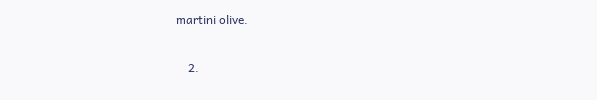martini olive.

    2.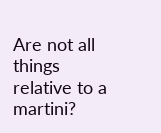Are not all things relative to a martini?